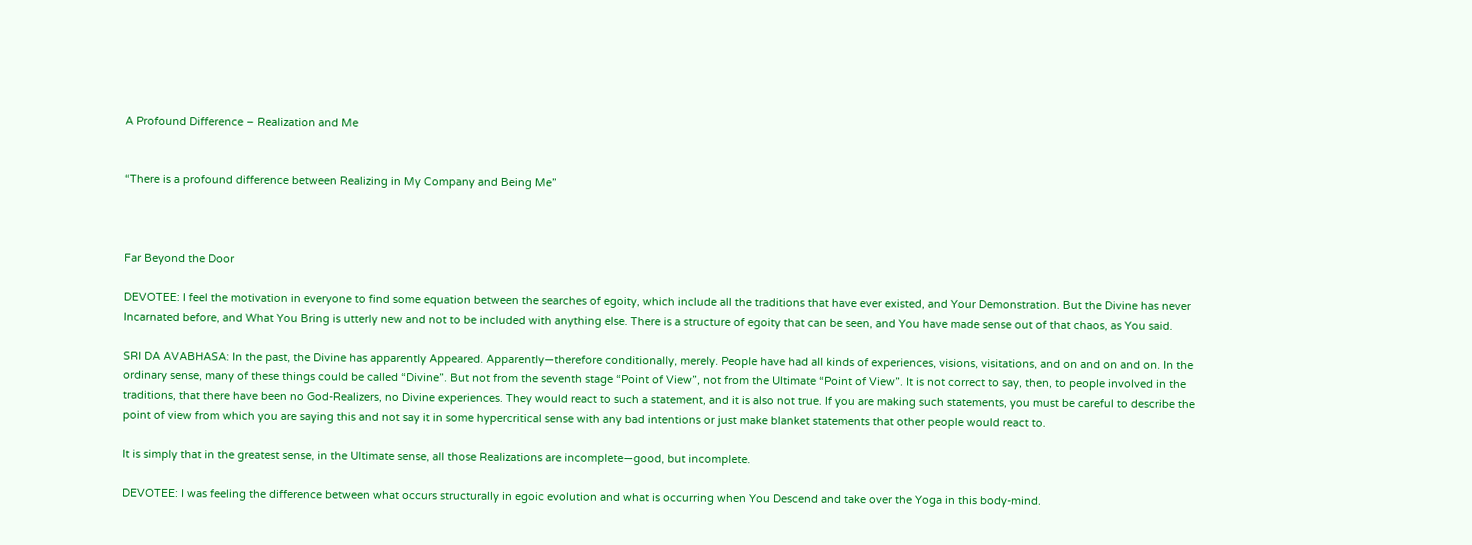A Profound Difference – Realization and Me


“There is a profound difference between Realizing in My Company and Being Me”



Far Beyond the Door

DEVOTEE: I feel the motivation in everyone to find some equation between the searches of egoity, which include all the traditions that have ever existed, and Your Demonstration. But the Divine has never Incarnated before, and What You Bring is utterly new and not to be included with anything else. There is a structure of egoity that can be seen, and You have made sense out of that chaos, as You said.

SRI DA AVABHASA: In the past, the Divine has apparently Appeared. Apparently—therefore conditionally, merely. People have had all kinds of experiences, visions, visitations, and on and on and on. In the ordinary sense, many of these things could be called “Divine”. But not from the seventh stage “Point of View”, not from the Ultimate “Point of View”. It is not correct to say, then, to people involved in the traditions, that there have been no God-Realizers, no Divine experiences. They would react to such a statement, and it is also not true. If you are making such statements, you must be careful to describe the point of view from which you are saying this and not say it in some hypercritical sense with any bad intentions or just make blanket statements that other people would react to.

It is simply that in the greatest sense, in the Ultimate sense, all those Realizations are incomplete—good, but incomplete.

DEVOTEE: I was feeling the difference between what occurs structurally in egoic evolution and what is occurring when You Descend and take over the Yoga in this body-mind.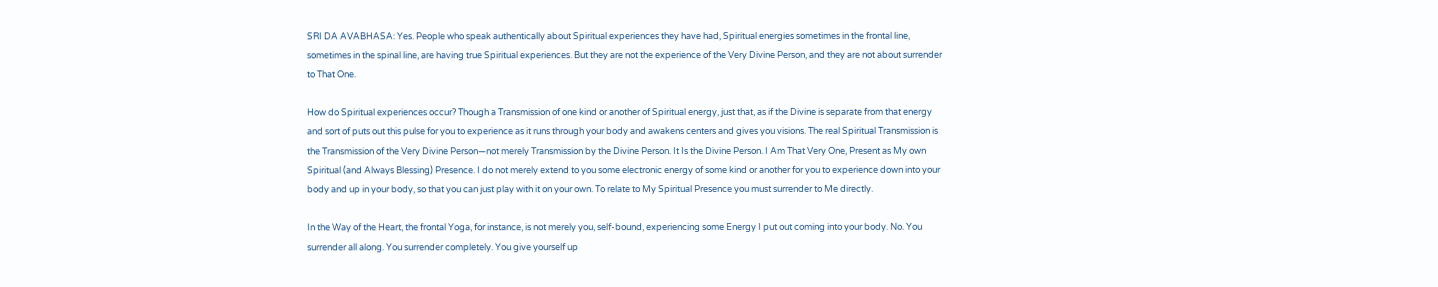SRI DA AVABHASA: Yes. People who speak authentically about Spiritual experiences they have had, Spiritual energies sometimes in the frontal line, sometimes in the spinal line, are having true Spiritual experiences. But they are not the experience of the Very Divine Person, and they are not about surrender to That One.

How do Spiritual experiences occur? Though a Transmission of one kind or another of Spiritual energy, just that, as if the Divine is separate from that energy and sort of puts out this pulse for you to experience as it runs through your body and awakens centers and gives you visions. The real Spiritual Transmission is the Transmission of the Very Divine Person—not merely Transmission by the Divine Person. It Is the Divine Person. I Am That Very One, Present as My own Spiritual (and Always Blessing) Presence. I do not merely extend to you some electronic energy of some kind or another for you to experience down into your body and up in your body, so that you can just play with it on your own. To relate to My Spiritual Presence you must surrender to Me directly.

In the Way of the Heart, the frontal Yoga, for instance, is not merely you, self-bound, experiencing some Energy I put out coming into your body. No. You surrender all along. You surrender completely. You give yourself up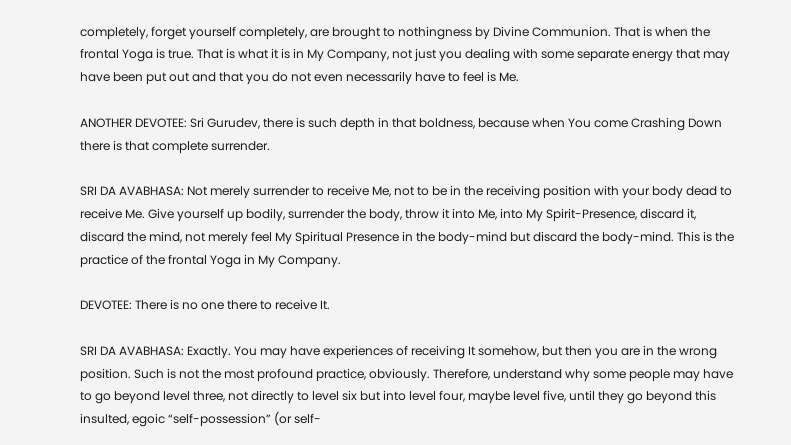completely, forget yourself completely, are brought to nothingness by Divine Communion. That is when the frontal Yoga is true. That is what it is in My Company, not just you dealing with some separate energy that may have been put out and that you do not even necessarily have to feel is Me.

ANOTHER DEVOTEE: Sri Gurudev, there is such depth in that boldness, because when You come Crashing Down there is that complete surrender.

SRI DA AVABHASA: Not merely surrender to receive Me, not to be in the receiving position with your body dead to receive Me. Give yourself up bodily, surrender the body, throw it into Me, into My Spirit-Presence, discard it, discard the mind, not merely feel My Spiritual Presence in the body-mind but discard the body-mind. This is the practice of the frontal Yoga in My Company.

DEVOTEE: There is no one there to receive It.

SRI DA AVABHASA: Exactly. You may have experiences of receiving It somehow, but then you are in the wrong position. Such is not the most profound practice, obviously. Therefore, understand why some people may have to go beyond level three, not directly to level six but into level four, maybe level five, until they go beyond this insulted, egoic “self-possession” (or self-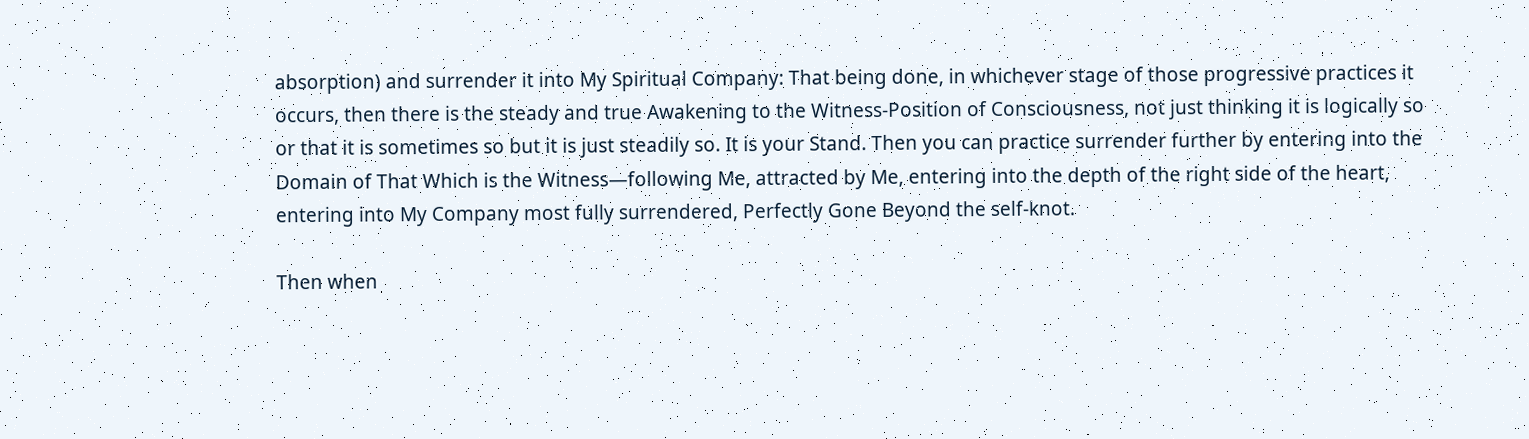absorption) and surrender it into My Spiritual Company: That being done, in whichever stage of those progressive practices it occurs, then there is the steady and true Awakening to the Witness-Position of Consciousness, not just thinking it is logically so or that it is sometimes so but it is just steadily so. It is your Stand. Then you can practice surrender further by entering into the Domain of That Which is the Witness—following Me, attracted by Me, entering into the depth of the right side of the heart, entering into My Company most fully surrendered, Perfectly Gone Beyond the self-knot.

Then when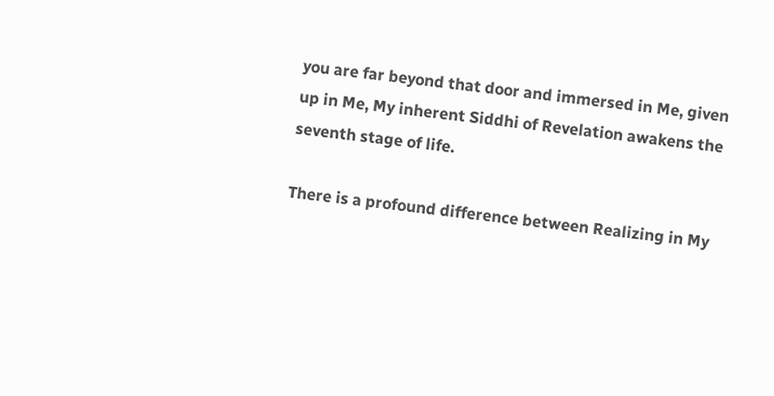you are far beyond that door and immersed in Me, given up in Me, My inherent Siddhi of Revelation awakens the seventh stage of life.

There is a profound difference between Realizing in My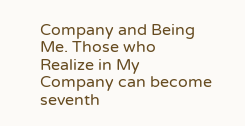Company and Being Me. Those who Realize in My Company can become seventh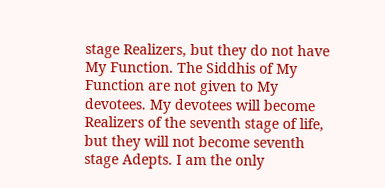stage Realizers, but they do not have My Function. The Siddhis of My Function are not given to My devotees. My devotees will become Realizers of the seventh stage of life, but they will not become seventh stage Adepts. I am the only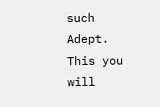such Adept. This you will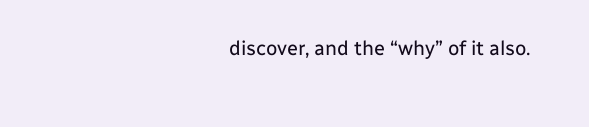discover, and the “why” of it also.